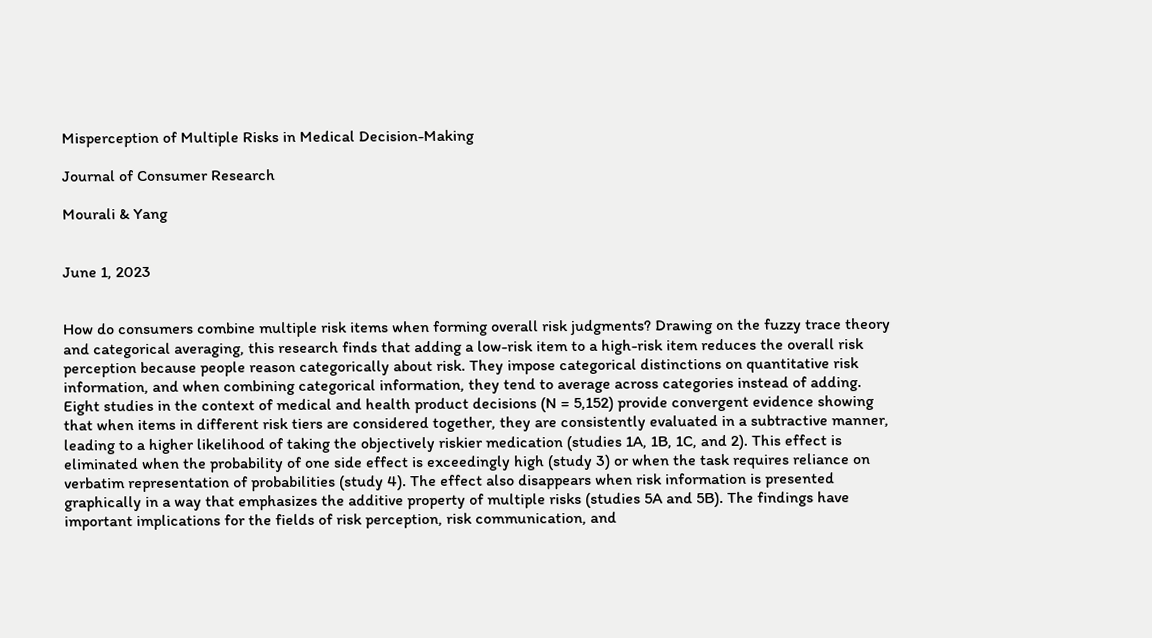Misperception of Multiple Risks in Medical Decision-Making

Journal of Consumer Research

Mourali & Yang


June 1, 2023


How do consumers combine multiple risk items when forming overall risk judgments? Drawing on the fuzzy trace theory and categorical averaging, this research finds that adding a low-risk item to a high-risk item reduces the overall risk perception because people reason categorically about risk. They impose categorical distinctions on quantitative risk information, and when combining categorical information, they tend to average across categories instead of adding. Eight studies in the context of medical and health product decisions (N = 5,152) provide convergent evidence showing that when items in different risk tiers are considered together, they are consistently evaluated in a subtractive manner, leading to a higher likelihood of taking the objectively riskier medication (studies 1A, 1B, 1C, and 2). This effect is eliminated when the probability of one side effect is exceedingly high (study 3) or when the task requires reliance on verbatim representation of probabilities (study 4). The effect also disappears when risk information is presented graphically in a way that emphasizes the additive property of multiple risks (studies 5A and 5B). The findings have important implications for the fields of risk perception, risk communication, and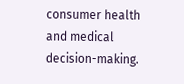consumer health and medical decision-making.